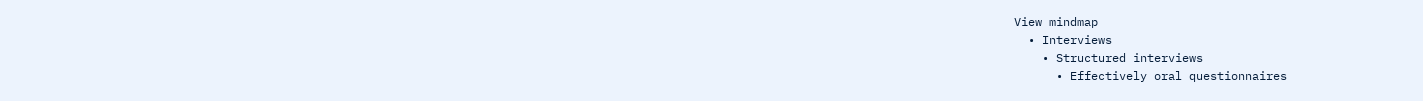View mindmap
  • Interviews
    • Structured interviews
      • Effectively oral questionnaires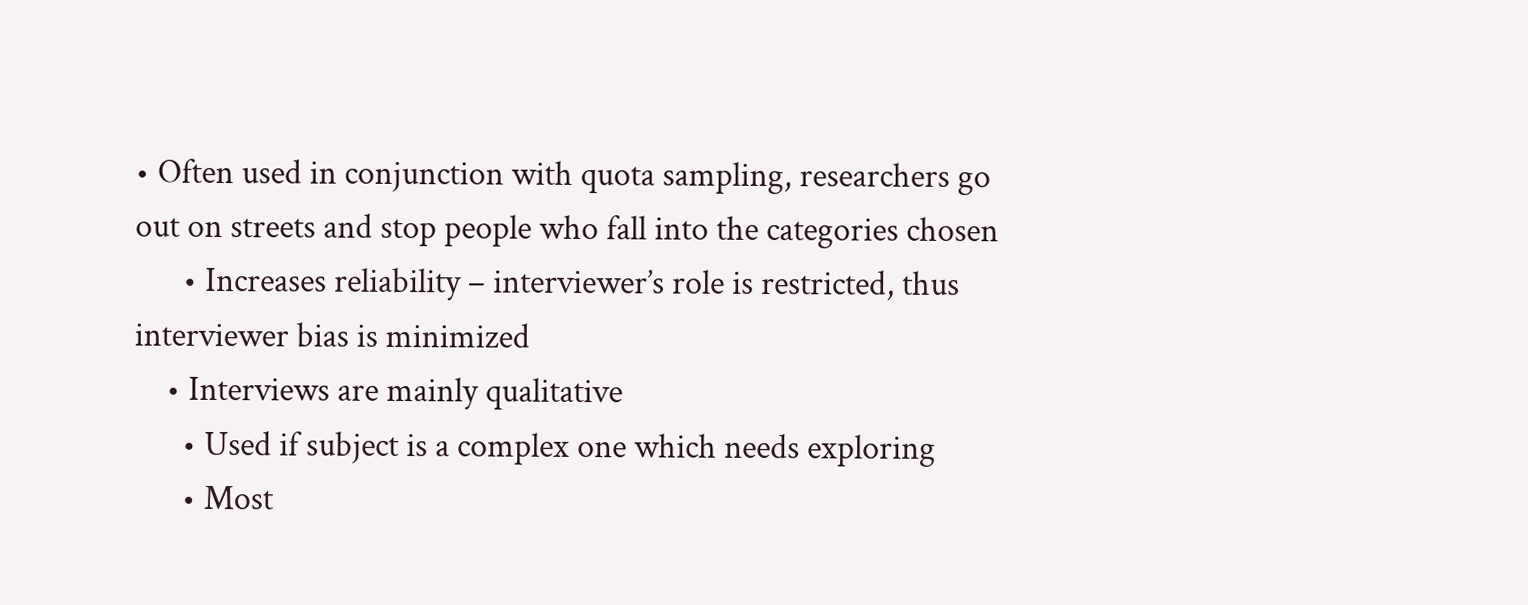• Often used in conjunction with quota sampling, researchers go out on streets and stop people who fall into the categories chosen
      • Increases reliability – interviewer’s role is restricted, thus interviewer bias is minimized
    • Interviews are mainly qualitative
      • Used if subject is a complex one which needs exploring
      • Most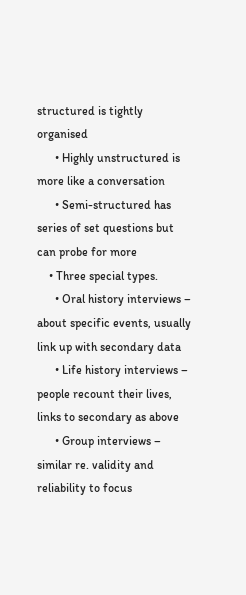structured is tightly organised
      • Highly unstructured is more like a conversation
      • Semi-structured has series of set questions but can probe for more
    • Three special types.
      • Oral history interviews – about specific events, usually link up with secondary data
      • Life history interviews – people recount their lives, links to secondary as above
      • Group interviews – similar re. validity and reliability to focus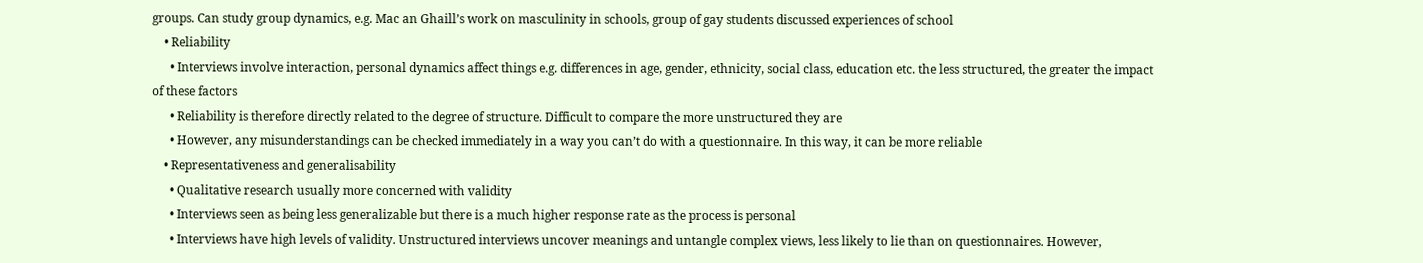groups. Can study group dynamics, e.g. Mac an Ghaill’s work on masculinity in schools, group of gay students discussed experiences of school
    • Reliability
      • Interviews involve interaction, personal dynamics affect things e.g. differences in age, gender, ethnicity, social class, education etc. the less structured, the greater the impact of these factors
      • Reliability is therefore directly related to the degree of structure. Difficult to compare the more unstructured they are
      • However, any misunderstandings can be checked immediately in a way you can’t do with a questionnaire. In this way, it can be more reliable
    • Representativeness and generalisability
      • Qualitative research usually more concerned with validity
      • Interviews seen as being less generalizable but there is a much higher response rate as the process is personal
      • Interviews have high levels of validity. Unstructured interviews uncover meanings and untangle complex views, less likely to lie than on questionnaires. However,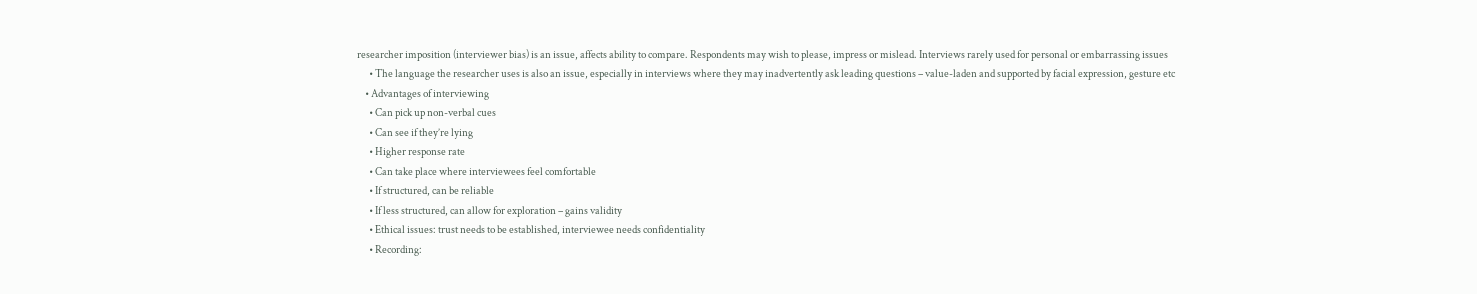researcher imposition (interviewer bias) is an issue, affects ability to compare. Respondents may wish to please, impress or mislead. Interviews rarely used for personal or embarrassing issues
      • The language the researcher uses is also an issue, especially in interviews where they may inadvertently ask leading questions – value-laden and supported by facial expression, gesture etc
    • Advantages of interviewing
      • Can pick up non-verbal cues
      • Can see if they’re lying
      • Higher response rate
      • Can take place where interviewees feel comfortable
      • If structured, can be reliable
      • If less structured, can allow for exploration – gains validity
      • Ethical issues: trust needs to be established, interviewee needs confidentiality
      • Recording: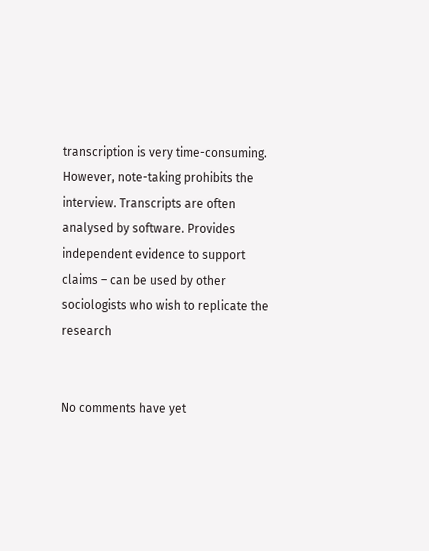transcription is very time-consuming. However, note-taking prohibits the interview. Transcripts are often analysed by software. Provides independent evidence to support claims – can be used by other sociologists who wish to replicate the research


No comments have yet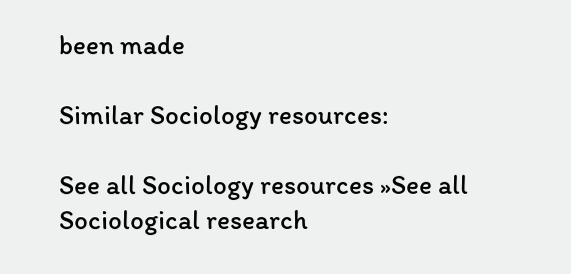been made

Similar Sociology resources:

See all Sociology resources »See all Sociological research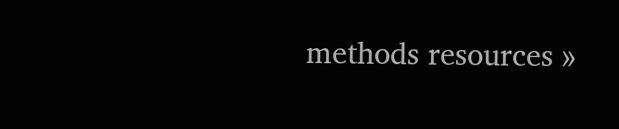methods resources »